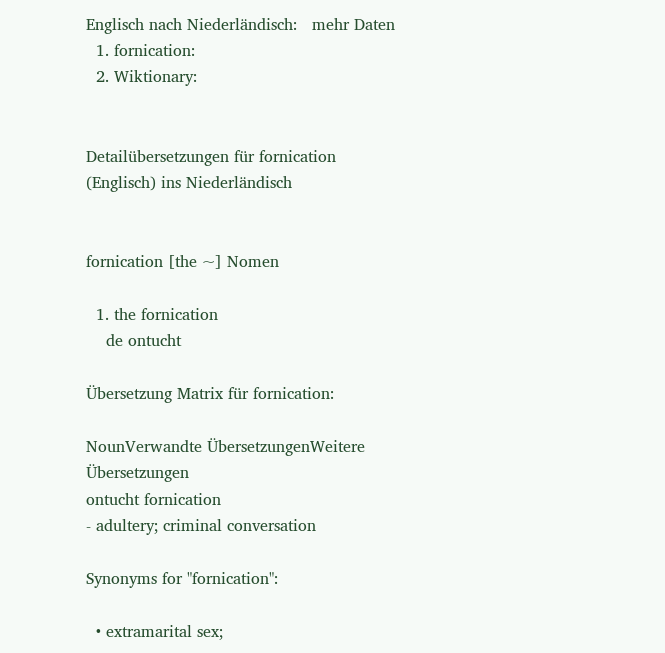Englisch nach Niederländisch:   mehr Daten
  1. fornication:
  2. Wiktionary:


Detailübersetzungen für fornication (Englisch) ins Niederländisch


fornication [the ~] Nomen

  1. the fornication
    de ontucht

Übersetzung Matrix für fornication:

NounVerwandte ÜbersetzungenWeitere Übersetzungen
ontucht fornication
- adultery; criminal conversation

Synonyms for "fornication":

  • extramarital sex;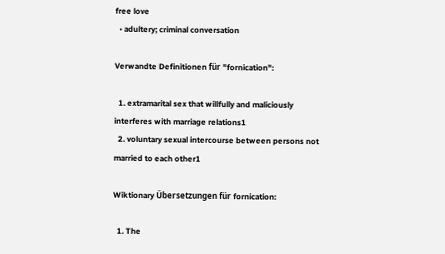free love
  • adultery; criminal conversation

Verwandte Definitionen für "fornication":

  1. extramarital sex that willfully and maliciously interferes with marriage relations1
  2. voluntary sexual intercourse between persons not married to each other1

Wiktionary Übersetzungen für fornication:

  1. The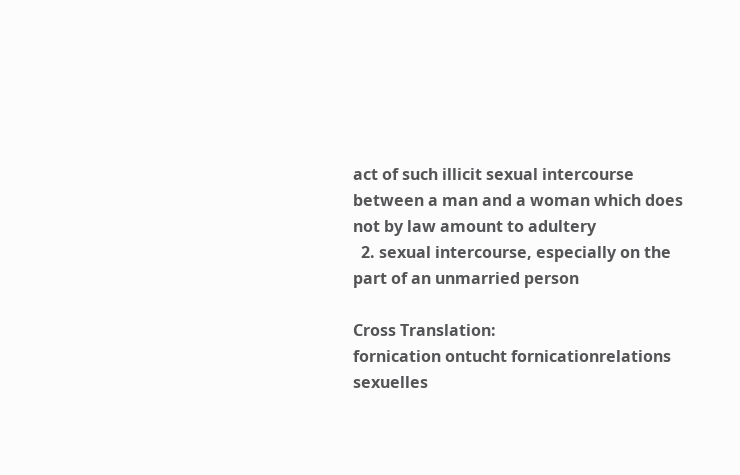act of such illicit sexual intercourse between a man and a woman which does not by law amount to adultery
  2. sexual intercourse, especially on the part of an unmarried person

Cross Translation:
fornication ontucht fornicationrelations sexuelles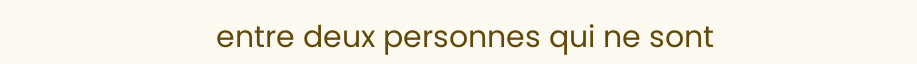entre deux personnes qui ne sont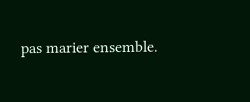pas marier ensemble.